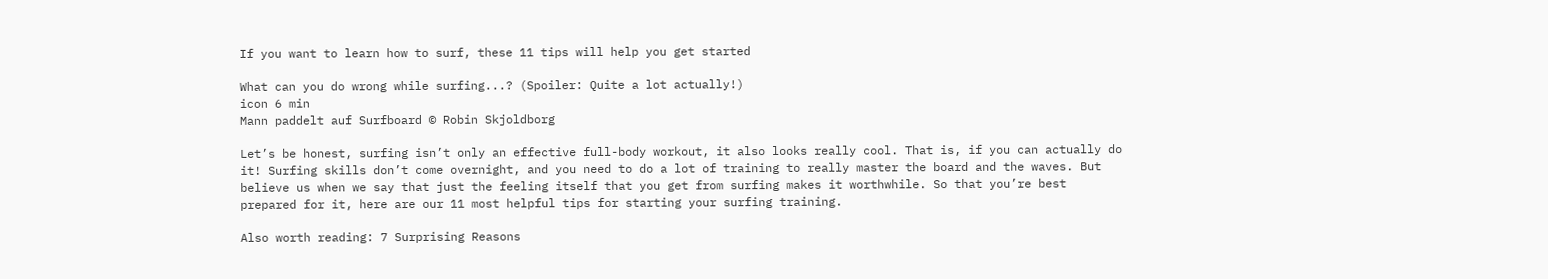If you want to learn how to surf, these 11 tips will help you get started

What can you do wrong while surfing...? (Spoiler: Quite a lot actually!)
icon 6 min
Mann paddelt auf Surfboard © Robin Skjoldborg

Let’s be honest, surfing isn’t only an effective full-body workout, it also looks really cool. That is, if you can actually do it! Surfing skills don’t come overnight, and you need to do a lot of training to really master the board and the waves. But believe us when we say that just the feeling itself that you get from surfing makes it worthwhile. So that you’re best prepared for it, here are our 11 most helpful tips for starting your surfing training.

Also worth reading: 7 Surprising Reasons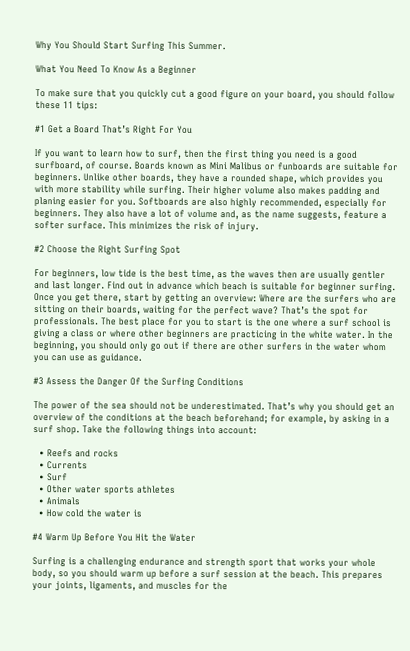Why You Should Start Surfing This Summer.

What You Need To Know As a Beginner

To make sure that you quickly cut a good figure on your board, you should follow these 11 tips:

#1 Get a Board That’s Right For You

If you want to learn how to surf, then the first thing you need is a good surfboard, of course. Boards known as Mini Malibus or funboards are suitable for beginners. Unlike other boards, they have a rounded shape, which provides you with more stability while surfing. Their higher volume also makes padding and planing easier for you. Softboards are also highly recommended, especially for beginners. They also have a lot of volume and, as the name suggests, feature a softer surface. This minimizes the risk of injury.

#2 Choose the Right Surfing Spot

For beginners, low tide is the best time, as the waves then are usually gentler and last longer. Find out in advance which beach is suitable for beginner surfing. Once you get there, start by getting an overview: Where are the surfers who are sitting on their boards, waiting for the perfect wave? That’s the spot for professionals. The best place for you to start is the one where a surf school is giving a class or where other beginners are practicing in the white water. In the beginning, you should only go out if there are other surfers in the water whom you can use as guidance.

#3 Assess the Danger Of the Surfing Conditions

The power of the sea should not be underestimated. That’s why you should get an overview of the conditions at the beach beforehand; for example, by asking in a surf shop. Take the following things into account:

  • Reefs and rocks
  • Currents
  • Surf
  • Other water sports athletes
  • Animals
  • How cold the water is

#4 Warm Up Before You Hit the Water

Surfing is a challenging endurance and strength sport that works your whole body, so you should warm up before a surf session at the beach. This prepares your joints, ligaments, and muscles for the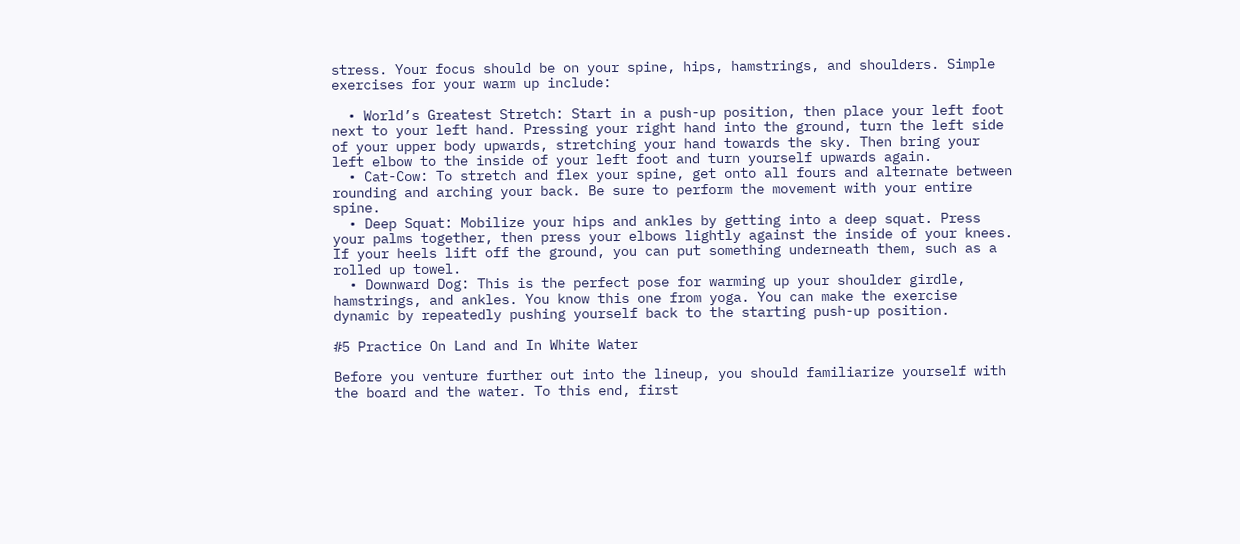stress. Your focus should be on your spine, hips, hamstrings, and shoulders. Simple exercises for your warm up include:

  • World’s Greatest Stretch: Start in a push-up position, then place your left foot next to your left hand. Pressing your right hand into the ground, turn the left side of your upper body upwards, stretching your hand towards the sky. Then bring your left elbow to the inside of your left foot and turn yourself upwards again.
  • Cat-Cow: To stretch and flex your spine, get onto all fours and alternate between rounding and arching your back. Be sure to perform the movement with your entire spine.
  • Deep Squat: Mobilize your hips and ankles by getting into a deep squat. Press your palms together, then press your elbows lightly against the inside of your knees. If your heels lift off the ground, you can put something underneath them, such as a rolled up towel.
  • Downward Dog: This is the perfect pose for warming up your shoulder girdle, hamstrings, and ankles. You know this one from yoga. You can make the exercise dynamic by repeatedly pushing yourself back to the starting push-up position.

#5 Practice On Land and In White Water

Before you venture further out into the lineup, you should familiarize yourself with the board and the water. To this end, first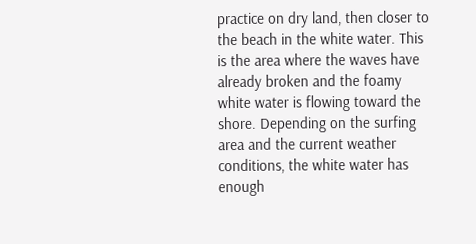practice on dry land, then closer to the beach in the white water. This is the area where the waves have already broken and the foamy white water is flowing toward the shore. Depending on the surfing area and the current weather conditions, the white water has enough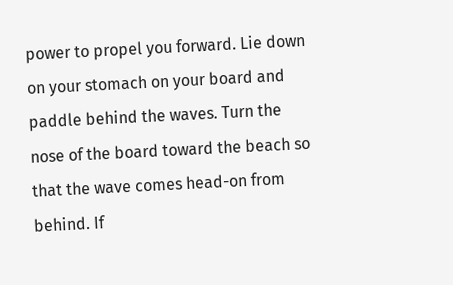power to propel you forward. Lie down on your stomach on your board and paddle behind the waves. Turn the nose of the board toward the beach so that the wave comes head-on from behind. If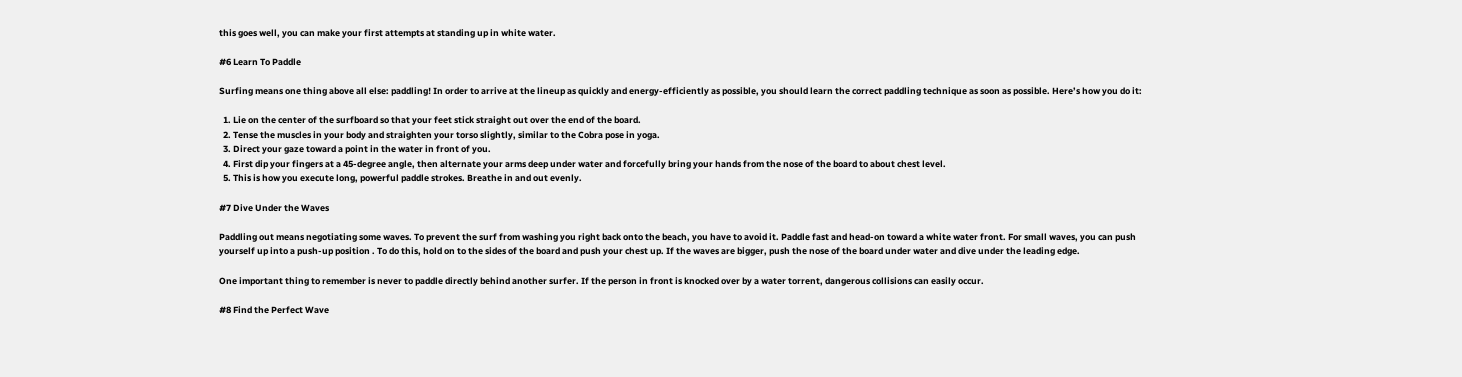this goes well, you can make your first attempts at standing up in white water.

#6 Learn To Paddle

Surfing means one thing above all else: paddling! In order to arrive at the lineup as quickly and energy-efficiently as possible, you should learn the correct paddling technique as soon as possible. Here’s how you do it:

  1. Lie on the center of the surfboard so that your feet stick straight out over the end of the board.
  2. Tense the muscles in your body and straighten your torso slightly, similar to the Cobra pose in yoga.
  3. Direct your gaze toward a point in the water in front of you.
  4. First dip your fingers at a 45-degree angle, then alternate your arms deep under water and forcefully bring your hands from the nose of the board to about chest level.
  5. This is how you execute long, powerful paddle strokes. Breathe in and out evenly.

#7 Dive Under the Waves

Paddling out means negotiating some waves. To prevent the surf from washing you right back onto the beach, you have to avoid it. Paddle fast and head-on toward a white water front. For small waves, you can push yourself up into a push-up position . To do this, hold on to the sides of the board and push your chest up. If the waves are bigger, push the nose of the board under water and dive under the leading edge.

One important thing to remember is never to paddle directly behind another surfer. If the person in front is knocked over by a water torrent, dangerous collisions can easily occur.

#8 Find the Perfect Wave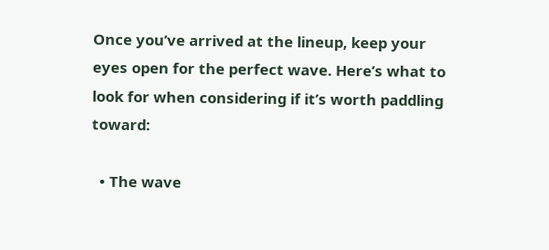Once you’ve arrived at the lineup, keep your eyes open for the perfect wave. Here’s what to look for when considering if it’s worth paddling toward:

  • The wave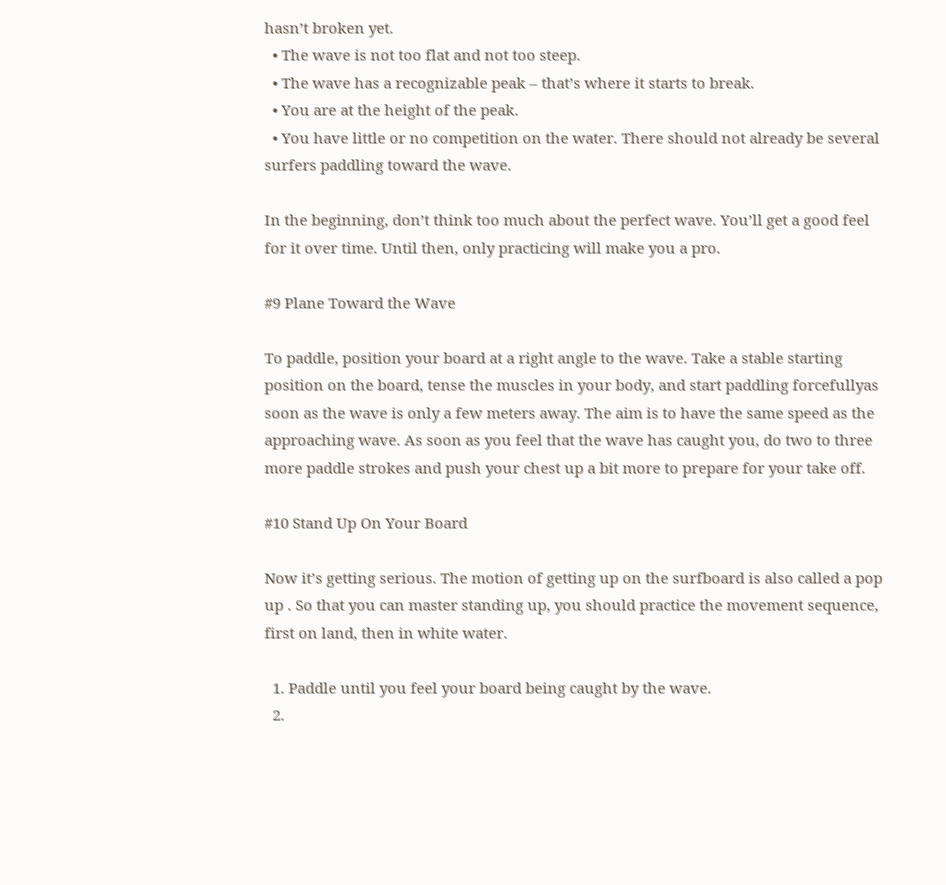hasn’t broken yet.
  • The wave is not too flat and not too steep.
  • The wave has a recognizable peak – that’s where it starts to break.
  • You are at the height of the peak.
  • You have little or no competition on the water. There should not already be several surfers paddling toward the wave.

In the beginning, don’t think too much about the perfect wave. You’ll get a good feel for it over time. Until then, only practicing will make you a pro.

#9 Plane Toward the Wave

To paddle, position your board at a right angle to the wave. Take a stable starting position on the board, tense the muscles in your body, and start paddling forcefullyas soon as the wave is only a few meters away. The aim is to have the same speed as the approaching wave. As soon as you feel that the wave has caught you, do two to three more paddle strokes and push your chest up a bit more to prepare for your take off.

#10 Stand Up On Your Board

Now it’s getting serious. The motion of getting up on the surfboard is also called a pop up . So that you can master standing up, you should practice the movement sequence, first on land, then in white water.

  1. Paddle until you feel your board being caught by the wave.
  2.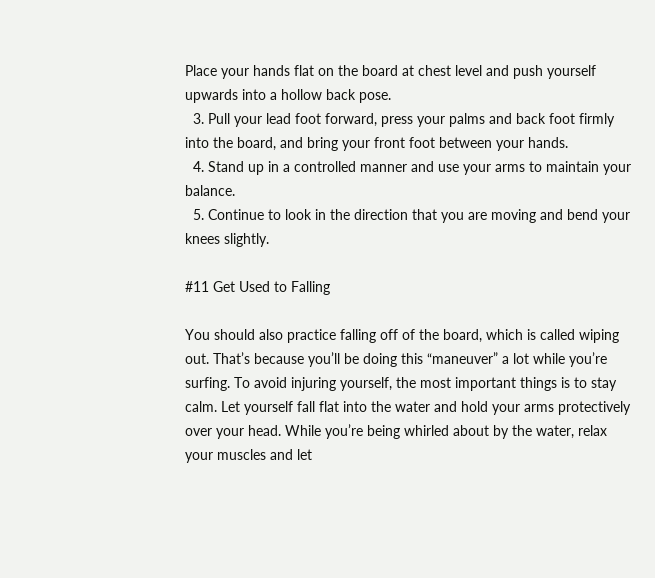Place your hands flat on the board at chest level and push yourself upwards into a hollow back pose.
  3. Pull your lead foot forward, press your palms and back foot firmly into the board, and bring your front foot between your hands.
  4. Stand up in a controlled manner and use your arms to maintain your balance.
  5. Continue to look in the direction that you are moving and bend your knees slightly.

#11 Get Used to Falling

You should also practice falling off of the board, which is called wiping out. That’s because you’ll be doing this “maneuver” a lot while you’re surfing. To avoid injuring yourself, the most important things is to stay calm. Let yourself fall flat into the water and hold your arms protectively over your head. While you’re being whirled about by the water, relax your muscles and let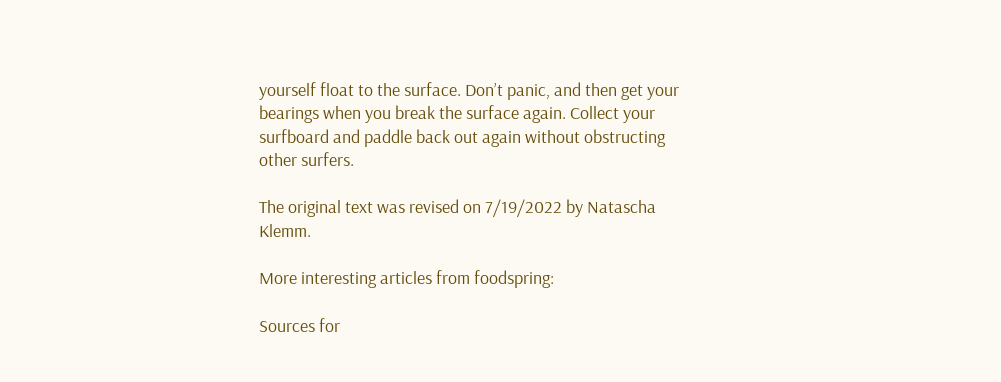yourself float to the surface. Don’t panic, and then get your bearings when you break the surface again. Collect your surfboard and paddle back out again without obstructing other surfers.

The original text was revised on 7/19/2022 by Natascha Klemm.

More interesting articles from foodspring:

Sources for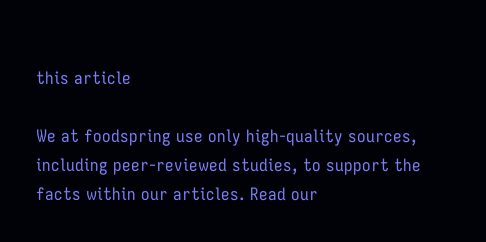this article

We at foodspring use only high-quality sources, including peer-reviewed studies, to support the facts within our articles. Read our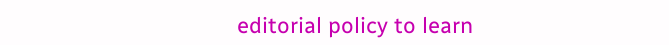editorial policy to learn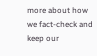more about how we fact-check and keep our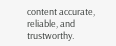content accurate, reliable, and trustworthy.